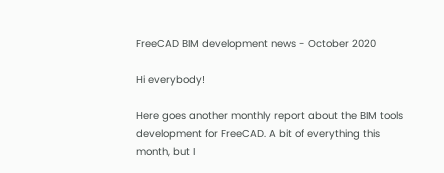FreeCAD BIM development news - October 2020

Hi everybody!

Here goes another monthly report about the BIM tools development for FreeCAD. A bit of everything this month, but I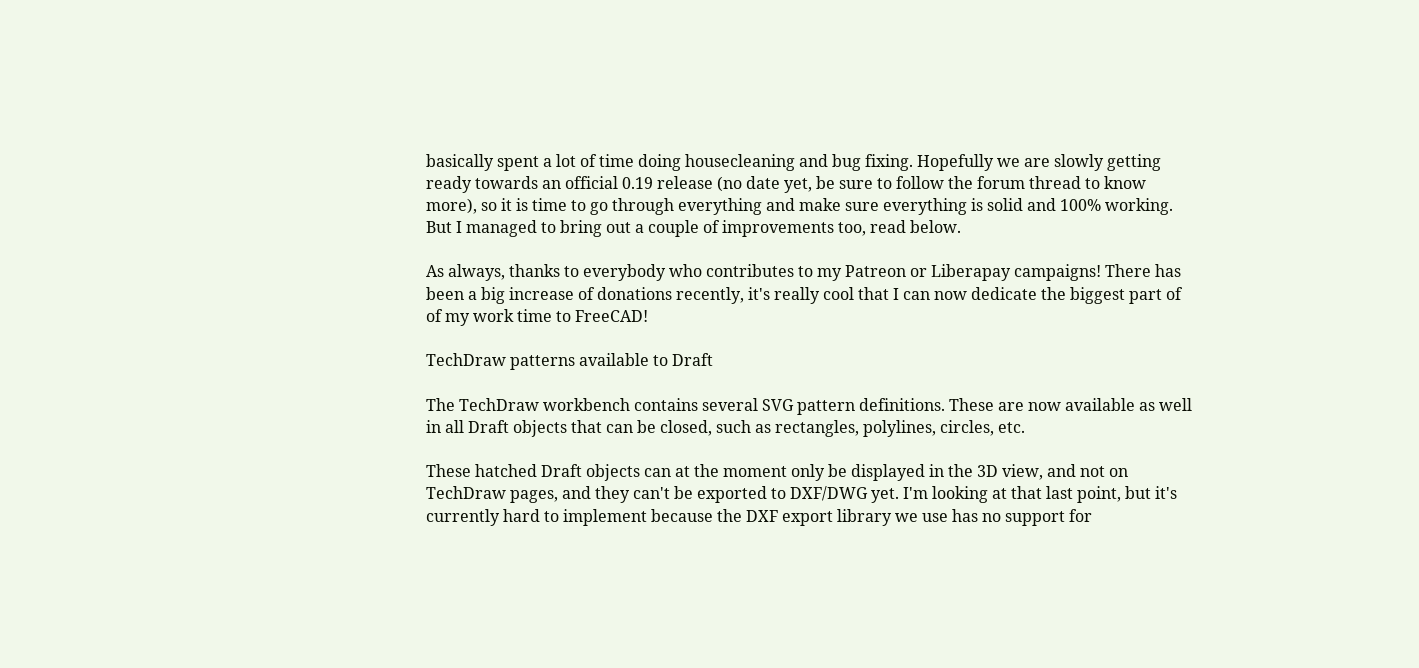basically spent a lot of time doing housecleaning and bug fixing. Hopefully we are slowly getting ready towards an official 0.19 release (no date yet, be sure to follow the forum thread to know more), so it is time to go through everything and make sure everything is solid and 100% working. But I managed to bring out a couple of improvements too, read below.

As always, thanks to everybody who contributes to my Patreon or Liberapay campaigns! There has been a big increase of donations recently, it's really cool that I can now dedicate the biggest part of of my work time to FreeCAD!

TechDraw patterns available to Draft

The TechDraw workbench contains several SVG pattern definitions. These are now available as well in all Draft objects that can be closed, such as rectangles, polylines, circles, etc.

These hatched Draft objects can at the moment only be displayed in the 3D view, and not on TechDraw pages, and they can't be exported to DXF/DWG yet. I'm looking at that last point, but it's currently hard to implement because the DXF export library we use has no support for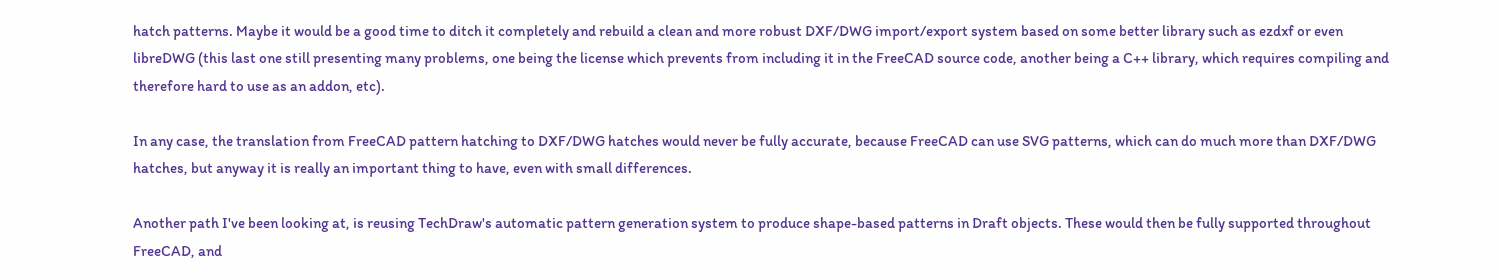hatch patterns. Maybe it would be a good time to ditch it completely and rebuild a clean and more robust DXF/DWG import/export system based on some better library such as ezdxf or even libreDWG (this last one still presenting many problems, one being the license which prevents from including it in the FreeCAD source code, another being a C++ library, which requires compiling and therefore hard to use as an addon, etc).

In any case, the translation from FreeCAD pattern hatching to DXF/DWG hatches would never be fully accurate, because FreeCAD can use SVG patterns, which can do much more than DXF/DWG hatches, but anyway it is really an important thing to have, even with small differences.

Another path I've been looking at, is reusing TechDraw's automatic pattern generation system to produce shape-based patterns in Draft objects. These would then be fully supported throughout FreeCAD, and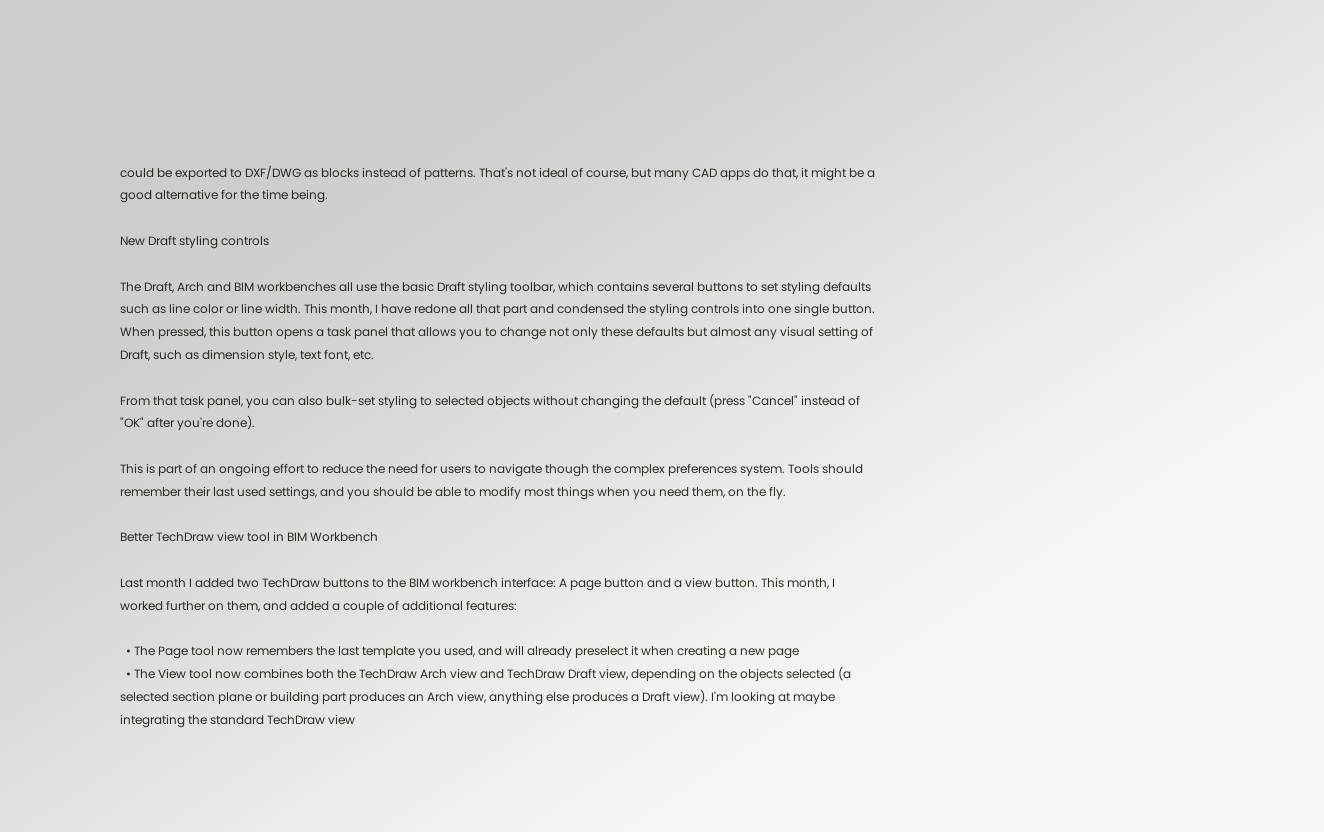could be exported to DXF/DWG as blocks instead of patterns. That's not ideal of course, but many CAD apps do that, it might be a good alternative for the time being.

New Draft styling controls

The Draft, Arch and BIM workbenches all use the basic Draft styling toolbar, which contains several buttons to set styling defaults such as line color or line width. This month, I have redone all that part and condensed the styling controls into one single button. When pressed, this button opens a task panel that allows you to change not only these defaults but almost any visual setting of Draft, such as dimension style, text font, etc.

From that task panel, you can also bulk-set styling to selected objects without changing the default (press "Cancel" instead of "OK" after you're done).

This is part of an ongoing effort to reduce the need for users to navigate though the complex preferences system. Tools should remember their last used settings, and you should be able to modify most things when you need them, on the fly.

Better TechDraw view tool in BIM Workbench

Last month I added two TechDraw buttons to the BIM workbench interface: A page button and a view button. This month, I worked further on them, and added a couple of additional features:

  • The Page tool now remembers the last template you used, and will already preselect it when creating a new page
  • The View tool now combines both the TechDraw Arch view and TechDraw Draft view, depending on the objects selected (a selected section plane or building part produces an Arch view, anything else produces a Draft view). I'm looking at maybe integrating the standard TechDraw view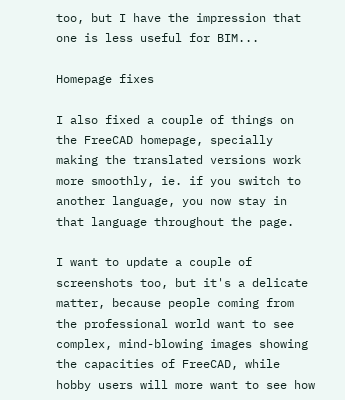too, but I have the impression that one is less useful for BIM...

Homepage fixes

I also fixed a couple of things on the FreeCAD homepage, specially making the translated versions work more smoothly, ie. if you switch to another language, you now stay in that language throughout the page.

I want to update a couple of screenshots too, but it's a delicate matter, because people coming from the professional world want to see complex, mind-blowing images showing the capacities of FreeCAD, while hobby users will more want to see how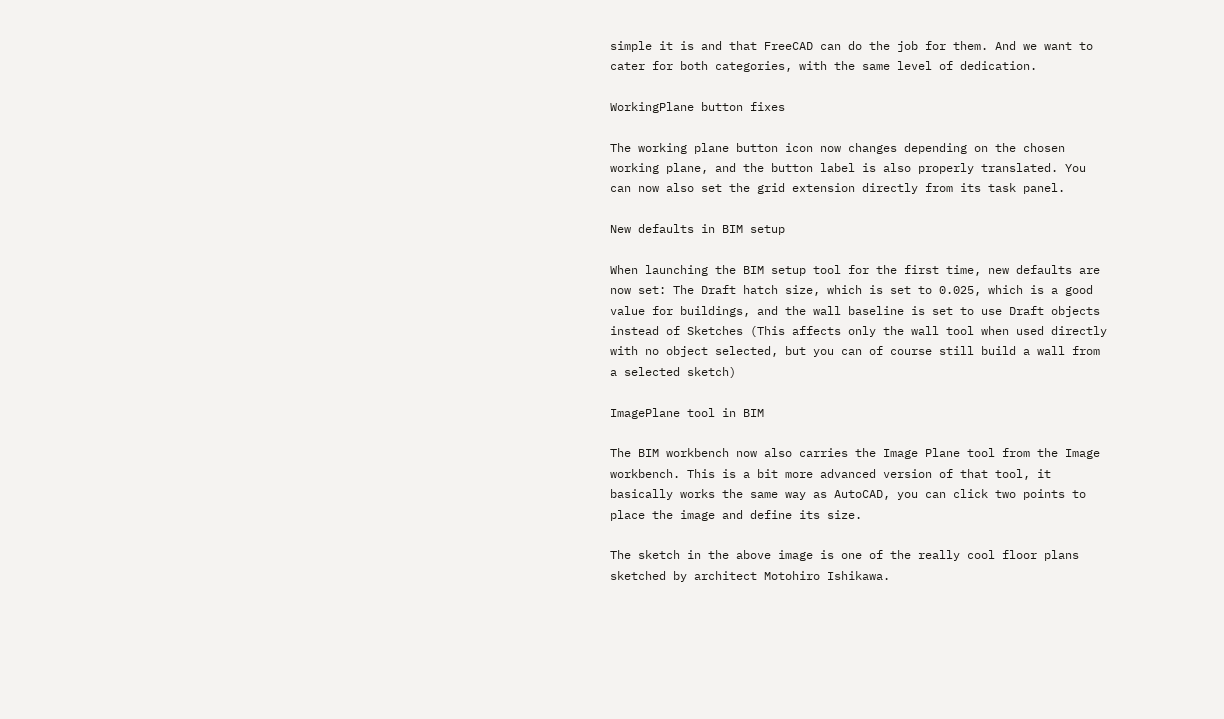simple it is and that FreeCAD can do the job for them. And we want to cater for both categories, with the same level of dedication.

WorkingPlane button fixes

The working plane button icon now changes depending on the chosen working plane, and the button label is also properly translated. You can now also set the grid extension directly from its task panel.

New defaults in BIM setup

When launching the BIM setup tool for the first time, new defaults are now set: The Draft hatch size, which is set to 0.025, which is a good value for buildings, and the wall baseline is set to use Draft objects instead of Sketches (This affects only the wall tool when used directly with no object selected, but you can of course still build a wall from a selected sketch)

ImagePlane tool in BIM

The BIM workbench now also carries the Image Plane tool from the Image workbench. This is a bit more advanced version of that tool, it basically works the same way as AutoCAD, you can click two points to place the image and define its size.

The sketch in the above image is one of the really cool floor plans sketched by architect Motohiro Ishikawa.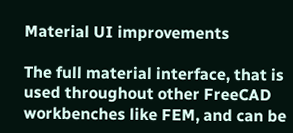Material UI improvements

The full material interface, that is used throughout other FreeCAD workbenches like FEM, and can be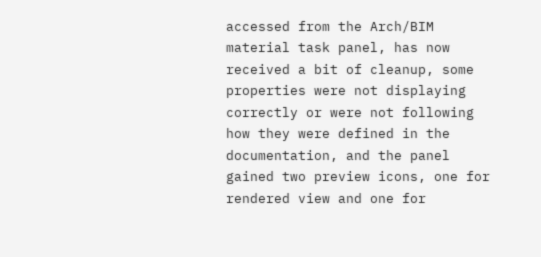accessed from the Arch/BIM material task panel, has now received a bit of cleanup, some properties were not displaying correctly or were not following how they were defined in the documentation, and the panel gained two preview icons, one for rendered view and one for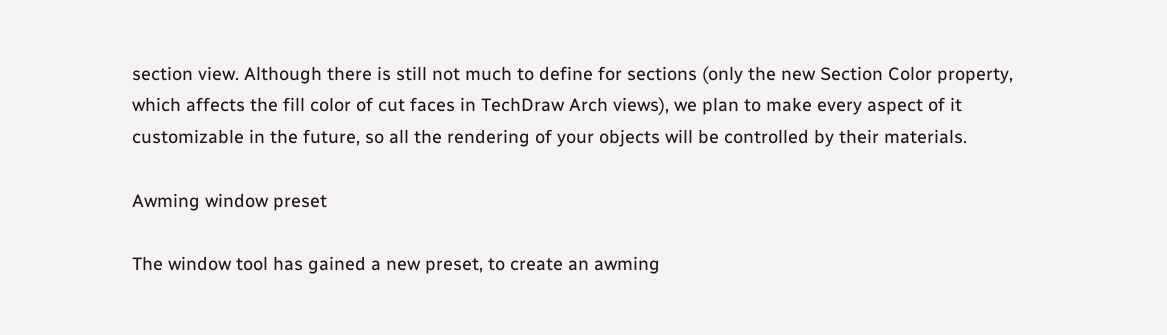section view. Although there is still not much to define for sections (only the new Section Color property, which affects the fill color of cut faces in TechDraw Arch views), we plan to make every aspect of it customizable in the future, so all the rendering of your objects will be controlled by their materials.

Awming window preset

The window tool has gained a new preset, to create an awming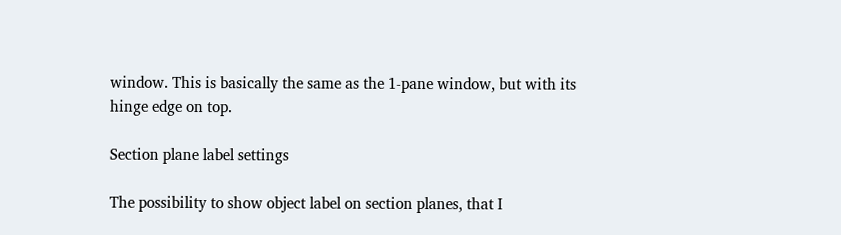window. This is basically the same as the 1-pane window, but with its hinge edge on top.

Section plane label settings

The possibility to show object label on section planes, that I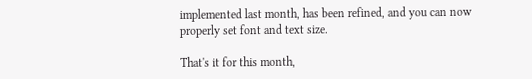implemented last month, has been refined, and you can now properly set font and text size.

That's it for this month,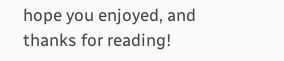hope you enjoyed, and thanks for reading!